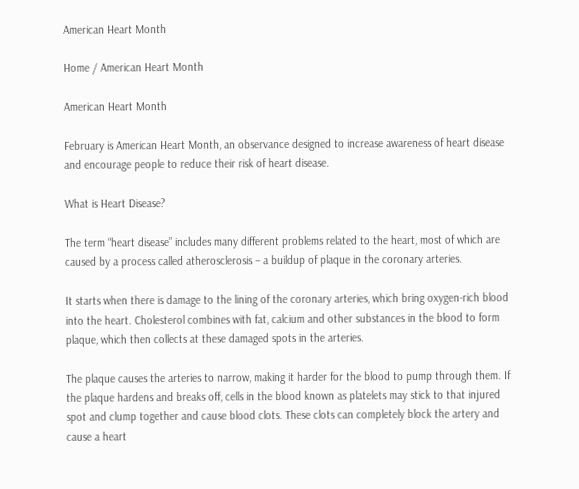American Heart Month

Home / American Heart Month

American Heart Month

February is American Heart Month, an observance designed to increase awareness of heart disease and encourage people to reduce their risk of heart disease.

What is Heart Disease?

The term “heart disease” includes many different problems related to the heart, most of which are caused by a process called atherosclerosis – a buildup of plaque in the coronary arteries.

It starts when there is damage to the lining of the coronary arteries, which bring oxygen-rich blood into the heart. Cholesterol combines with fat, calcium and other substances in the blood to form plaque, which then collects at these damaged spots in the arteries.

The plaque causes the arteries to narrow, making it harder for the blood to pump through them. If the plaque hardens and breaks off, cells in the blood known as platelets may stick to that injured spot and clump together and cause blood clots. These clots can completely block the artery and cause a heart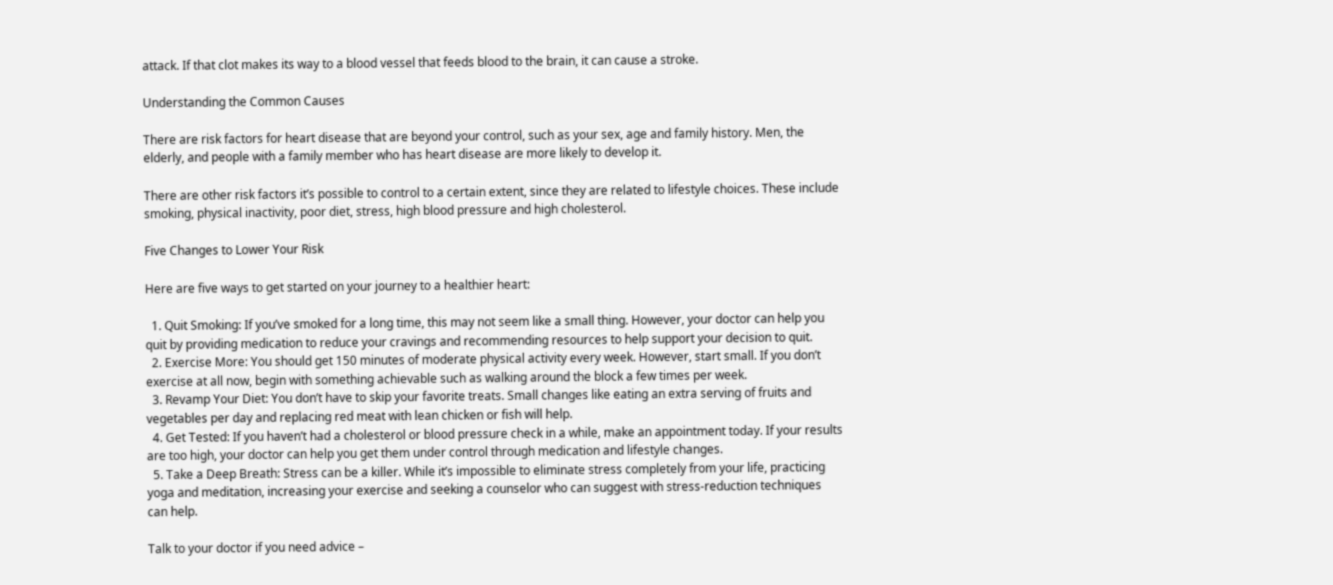attack. If that clot makes its way to a blood vessel that feeds blood to the brain, it can cause a stroke.

Understanding the Common Causes

There are risk factors for heart disease that are beyond your control, such as your sex, age and family history. Men, the elderly, and people with a family member who has heart disease are more likely to develop it.

There are other risk factors it’s possible to control to a certain extent, since they are related to lifestyle choices. These include smoking, physical inactivity, poor diet, stress, high blood pressure and high cholesterol.

Five Changes to Lower Your Risk

Here are five ways to get started on your journey to a healthier heart:

  1. Quit Smoking: If you’ve smoked for a long time, this may not seem like a small thing. However, your doctor can help you quit by providing medication to reduce your cravings and recommending resources to help support your decision to quit.
  2. Exercise More: You should get 150 minutes of moderate physical activity every week. However, start small. If you don’t exercise at all now, begin with something achievable such as walking around the block a few times per week.
  3. Revamp Your Diet: You don’t have to skip your favorite treats. Small changes like eating an extra serving of fruits and vegetables per day and replacing red meat with lean chicken or fish will help.
  4. Get Tested: If you haven’t had a cholesterol or blood pressure check in a while, make an appointment today. If your results are too high, your doctor can help you get them under control through medication and lifestyle changes.
  5. Take a Deep Breath: Stress can be a killer. While it’s impossible to eliminate stress completely from your life, practicing yoga and meditation, increasing your exercise and seeking a counselor who can suggest with stress-reduction techniques can help.

Talk to your doctor if you need advice –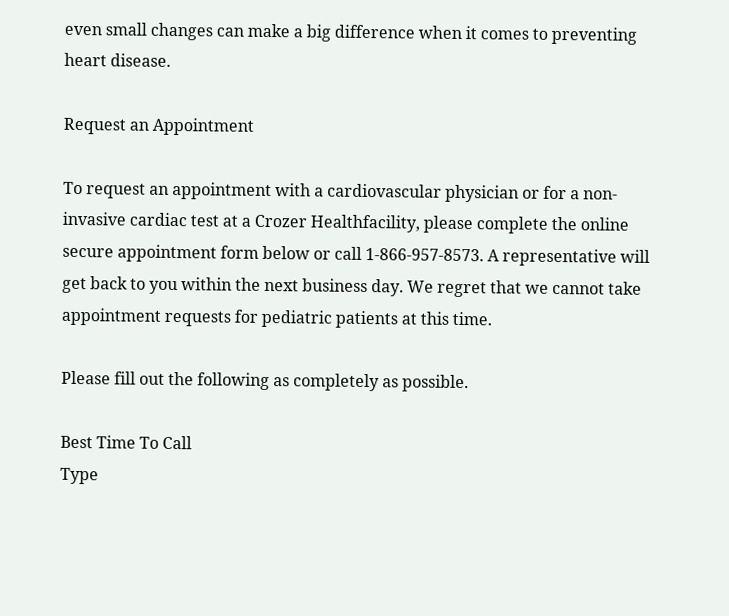even small changes can make a big difference when it comes to preventing heart disease.

Request an Appointment

To request an appointment with a cardiovascular physician or for a non-invasive cardiac test at a Crozer Healthfacility, please complete the online secure appointment form below or call 1-866-957-8573. A representative will get back to you within the next business day. We regret that we cannot take appointment requests for pediatric patients at this time.

Please fill out the following as completely as possible.

Best Time To Call
Type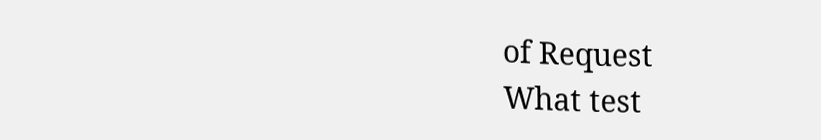of Request
What test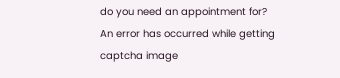do you need an appointment for?
An error has occurred while getting captcha image